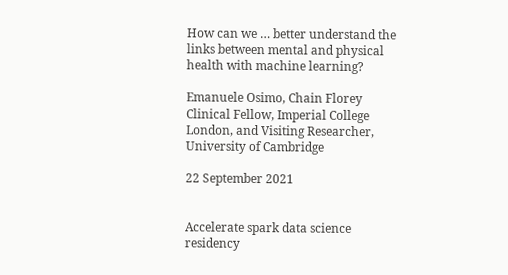How can we … better understand the links between mental and physical health with machine learning?

Emanuele Osimo, Chain Florey Clinical Fellow, Imperial College London, and Visiting Researcher, University of Cambridge

22 September 2021


Accelerate spark data science residency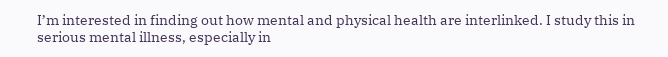I’m interested in finding out how mental and physical health are interlinked. I study this in serious mental illness, especially in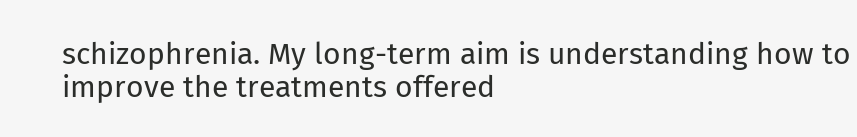schizophrenia. My long-term aim is understanding how to improve the treatments offered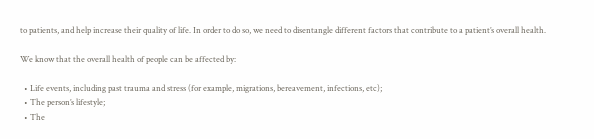to patients, and help increase their quality of life. In order to do so, we need to disentangle different factors that contribute to a patient’s overall health.

We know that the overall health of people can be affected by:

  • Life events, including past trauma and stress (for example, migrations, bereavement, infections, etc);
  • The person’s lifestyle;
  • The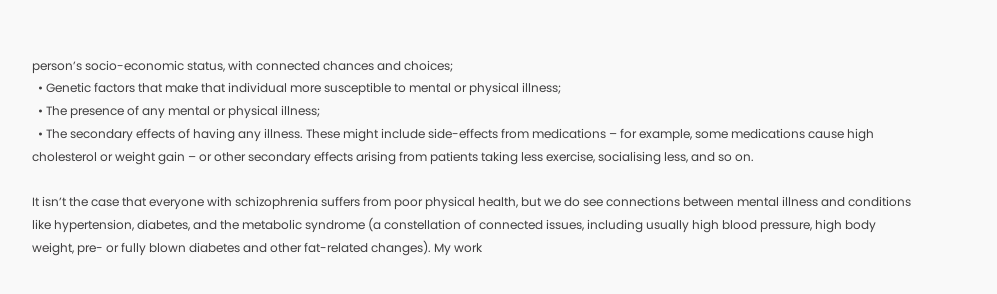person’s socio-economic status, with connected chances and choices;
  • Genetic factors that make that individual more susceptible to mental or physical illness;
  • The presence of any mental or physical illness;
  • The secondary effects of having any illness. These might include side-effects from medications – for example, some medications cause high cholesterol or weight gain – or other secondary effects arising from patients taking less exercise, socialising less, and so on.

It isn’t the case that everyone with schizophrenia suffers from poor physical health, but we do see connections between mental illness and conditions like hypertension, diabetes, and the metabolic syndrome (a constellation of connected issues, including usually high blood pressure, high body weight, pre- or fully blown diabetes and other fat-related changes). My work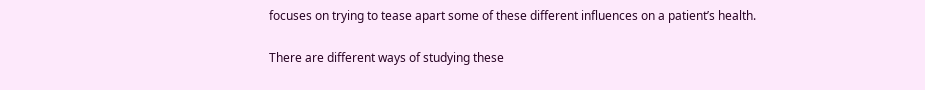focuses on trying to tease apart some of these different influences on a patient’s health.

There are different ways of studying these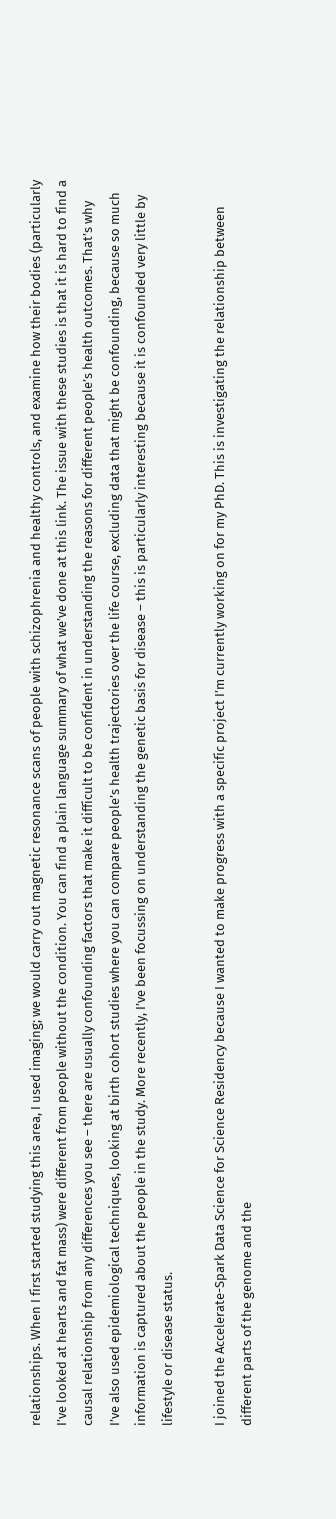relationships. When I first started studying this area, I used imaging; we would carry out magnetic resonance scans of people with schizophrenia and healthy controls, and examine how their bodies (particularly I’ve looked at hearts and fat mass) were different from people without the condition. You can find a plain language summary of what we’ve done at this link. The issue with these studies is that it is hard to find a causal relationship from any differences you see – there are usually confounding factors that make it difficult to be confident in understanding the reasons for different people’s health outcomes. That’s why I’ve also used epidemiological techniques, looking at birth cohort studies where you can compare people’s health trajectories over the life course, excluding data that might be confounding, because so much information is captured about the people in the study. More recently, I’ve been focussing on understanding the genetic basis for disease – this is particularly interesting because it is confounded very little by lifestyle or disease status.

I joined the Accelerate-Spark Data Science for Science Residency because I wanted to make progress with a specific project I’m currently working on for my PhD. This is investigating the relationship between different parts of the genome and the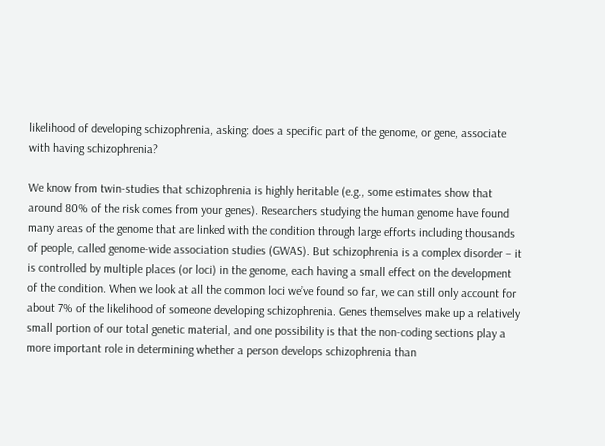likelihood of developing schizophrenia, asking: does a specific part of the genome, or gene, associate with having schizophrenia?

We know from twin-studies that schizophrenia is highly heritable (e.g., some estimates show that around 80% of the risk comes from your genes). Researchers studying the human genome have found many areas of the genome that are linked with the condition through large efforts including thousands of people, called genome-wide association studies (GWAS). But schizophrenia is a complex disorder – it is controlled by multiple places (or loci) in the genome, each having a small effect on the development of the condition. When we look at all the common loci we’ve found so far, we can still only account for about 7% of the likelihood of someone developing schizophrenia. Genes themselves make up a relatively small portion of our total genetic material, and one possibility is that the non-coding sections play a more important role in determining whether a person develops schizophrenia than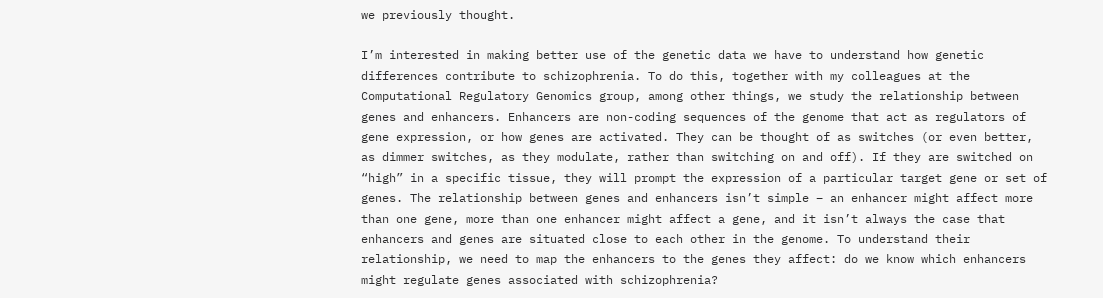we previously thought.

I’m interested in making better use of the genetic data we have to understand how genetic differences contribute to schizophrenia. To do this, together with my colleagues at the Computational Regulatory Genomics group, among other things, we study the relationship between genes and enhancers. Enhancers are non-coding sequences of the genome that act as regulators of gene expression, or how genes are activated. They can be thought of as switches (or even better, as dimmer switches, as they modulate, rather than switching on and off). If they are switched on “high” in a specific tissue, they will prompt the expression of a particular target gene or set of genes. The relationship between genes and enhancers isn’t simple – an enhancer might affect more than one gene, more than one enhancer might affect a gene, and it isn’t always the case that enhancers and genes are situated close to each other in the genome. To understand their relationship, we need to map the enhancers to the genes they affect: do we know which enhancers might regulate genes associated with schizophrenia?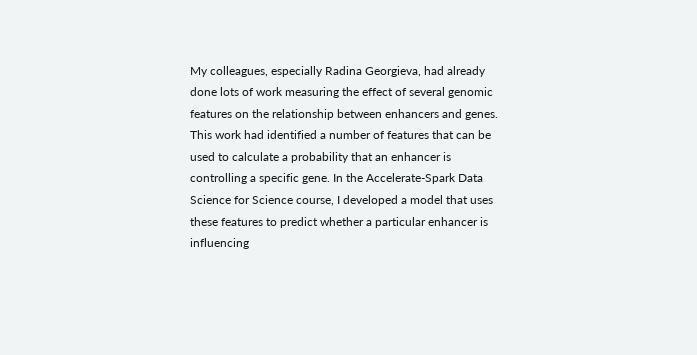My colleagues, especially Radina Georgieva, had already done lots of work measuring the effect of several genomic features on the relationship between enhancers and genes. This work had identified a number of features that can be used to calculate a probability that an enhancer is controlling a specific gene. In the Accelerate-Spark Data Science for Science course, I developed a model that uses these features to predict whether a particular enhancer is influencing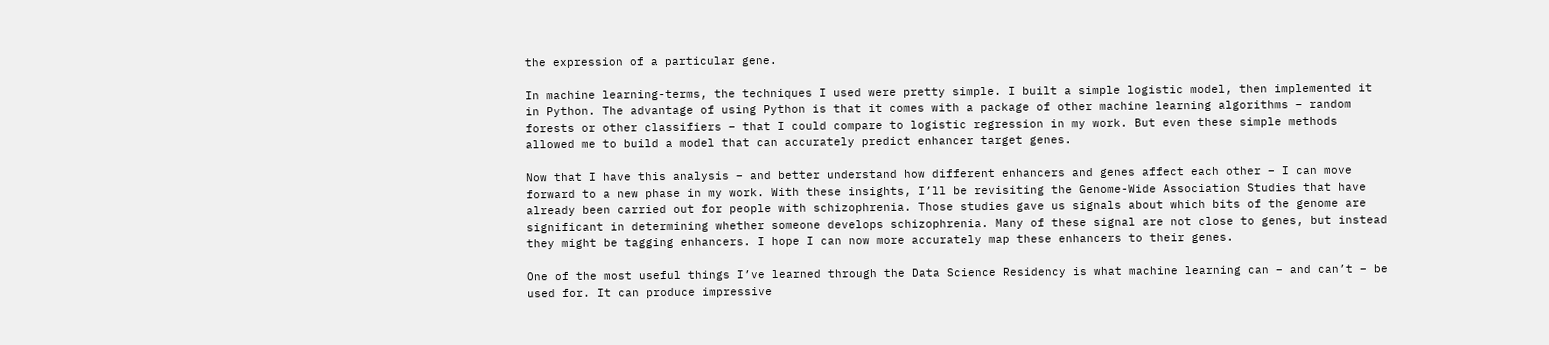the expression of a particular gene.

In machine learning-terms, the techniques I used were pretty simple. I built a simple logistic model, then implemented it in Python. The advantage of using Python is that it comes with a package of other machine learning algorithms – random forests or other classifiers – that I could compare to logistic regression in my work. But even these simple methods allowed me to build a model that can accurately predict enhancer target genes.

Now that I have this analysis – and better understand how different enhancers and genes affect each other – I can move forward to a new phase in my work. With these insights, I’ll be revisiting the Genome-Wide Association Studies that have already been carried out for people with schizophrenia. Those studies gave us signals about which bits of the genome are significant in determining whether someone develops schizophrenia. Many of these signal are not close to genes, but instead they might be tagging enhancers. I hope I can now more accurately map these enhancers to their genes.

One of the most useful things I’ve learned through the Data Science Residency is what machine learning can – and can’t – be used for. It can produce impressive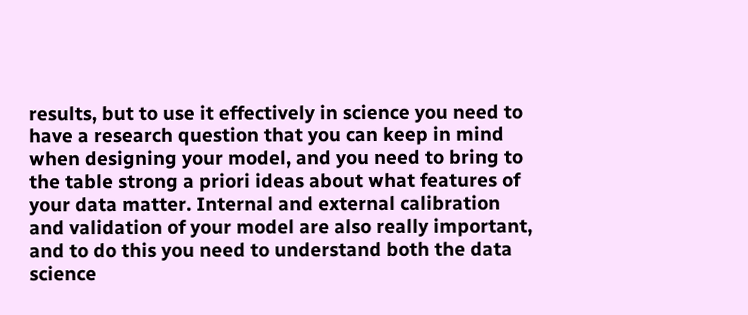results, but to use it effectively in science you need to have a research question that you can keep in mind when designing your model, and you need to bring to the table strong a priori ideas about what features of your data matter. Internal and external calibration and validation of your model are also really important, and to do this you need to understand both the data science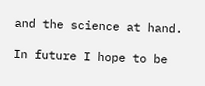and the science at hand.

In future I hope to be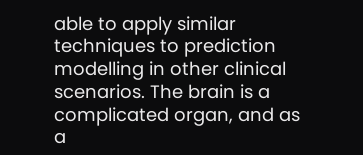able to apply similar techniques to prediction modelling in other clinical scenarios. The brain is a complicated organ, and as a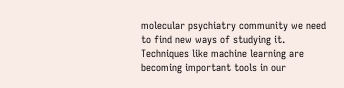molecular psychiatry community we need to find new ways of studying it. Techniques like machine learning are becoming important tools in our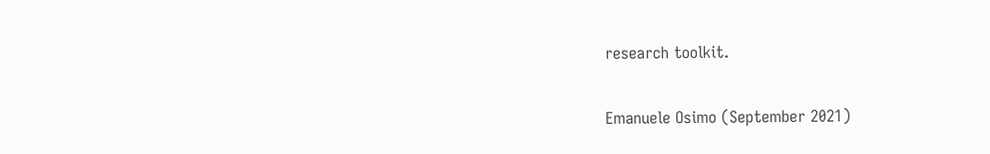research toolkit.

Emanuele Osimo (September 2021)